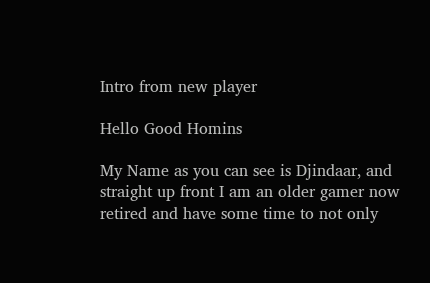Intro from new player

Hello Good Homins

My Name as you can see is Djindaar, and straight up front I am an older gamer now retired and have some time to not only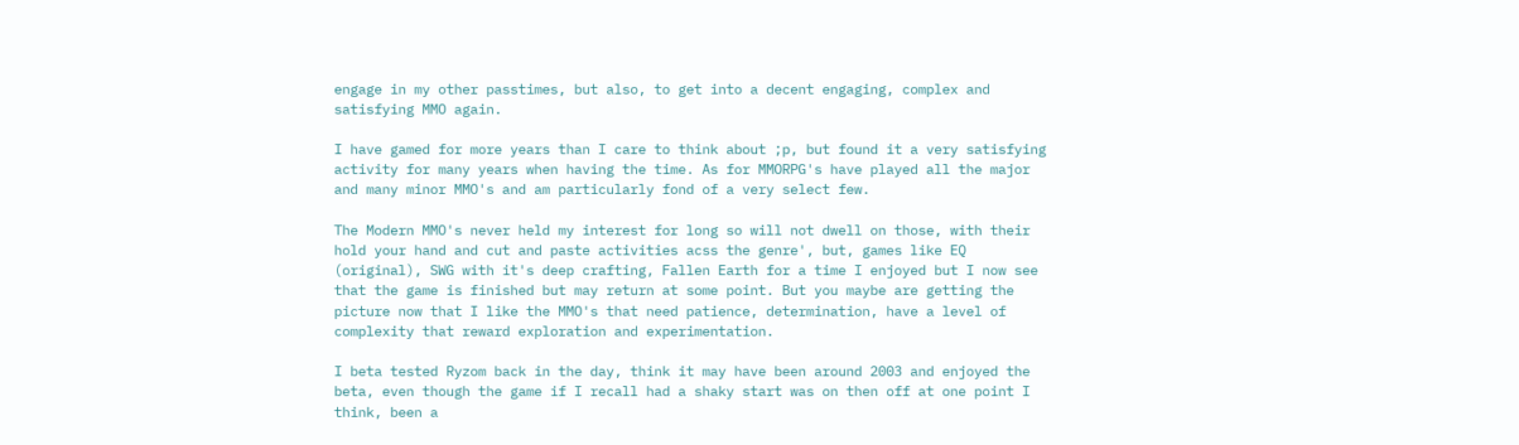engage in my other passtimes, but also, to get into a decent engaging, complex and satisfying MMO again.

I have gamed for more years than I care to think about ;p, but found it a very satisfying activity for many years when having the time. As for MMORPG's have played all the major and many minor MMO's and am particularly fond of a very select few.

The Modern MMO's never held my interest for long so will not dwell on those, with their hold your hand and cut and paste activities acss the genre', but, games like EQ (original), SWG with it's deep crafting, Fallen Earth for a time I enjoyed but I now see that the game is finished but may return at some point. But you maybe are getting the picture now that I like the MMO's that need patience, determination, have a level of complexity that reward exploration and experimentation.

I beta tested Ryzom back in the day, think it may have been around 2003 and enjoyed the beta, even though the game if I recall had a shaky start was on then off at one point I think, been a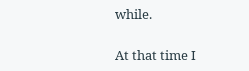while.

At that time I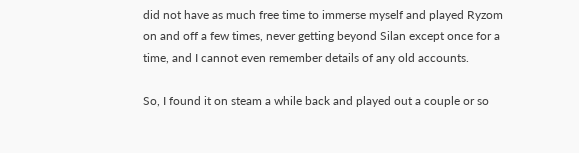did not have as much free time to immerse myself and played Ryzom on and off a few times, never getting beyond Silan except once for a time, and I cannot even remember details of any old accounts.

So, I found it on steam a while back and played out a couple or so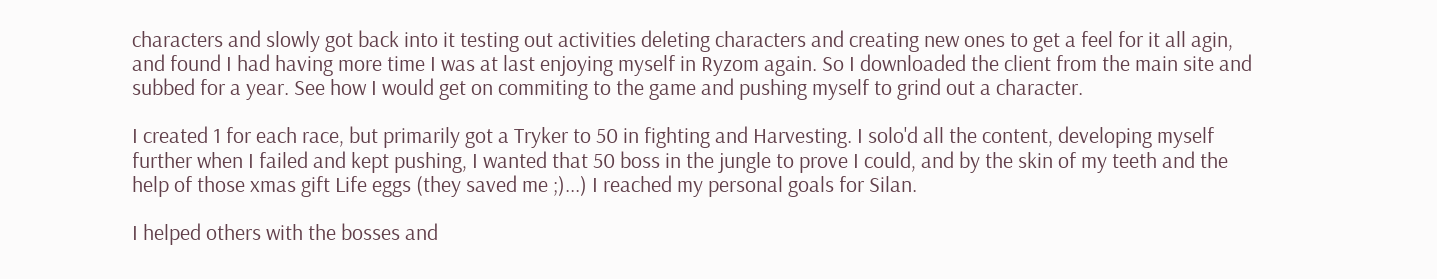characters and slowly got back into it testing out activities deleting characters and creating new ones to get a feel for it all agin, and found I had having more time I was at last enjoying myself in Ryzom again. So I downloaded the client from the main site and subbed for a year. See how I would get on commiting to the game and pushing myself to grind out a character.

I created 1 for each race, but primarily got a Tryker to 50 in fighting and Harvesting. I solo'd all the content, developing myself further when I failed and kept pushing, I wanted that 50 boss in the jungle to prove I could, and by the skin of my teeth and the help of those xmas gift Life eggs (they saved me ;)...) I reached my personal goals for Silan.

I helped others with the bosses and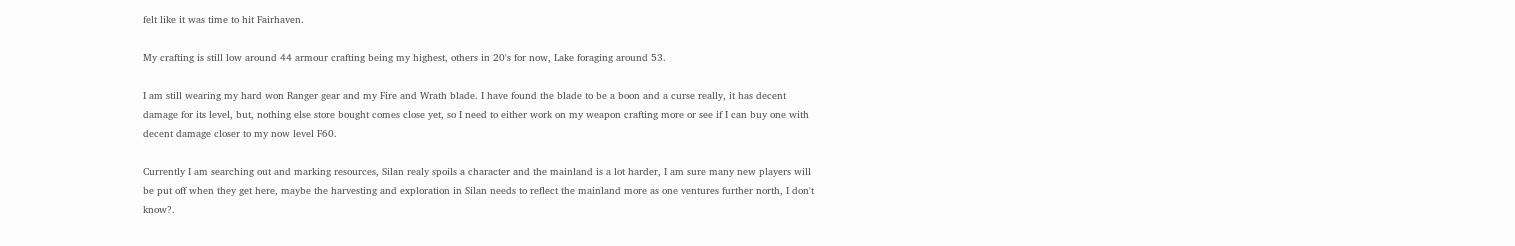felt like it was time to hit Fairhaven.

My crafting is still low around 44 armour crafting being my highest, others in 20's for now, Lake foraging around 53.

I am still wearing my hard won Ranger gear and my Fire and Wrath blade. I have found the blade to be a boon and a curse really, it has decent damage for its level, but, nothing else store bought comes close yet, so I need to either work on my weapon crafting more or see if I can buy one with decent damage closer to my now level F60.

Currently I am searching out and marking resources, Silan realy spoils a character and the mainland is a lot harder, I am sure many new players will be put off when they get here, maybe the harvesting and exploration in Silan needs to reflect the mainland more as one ventures further north, I don't know?.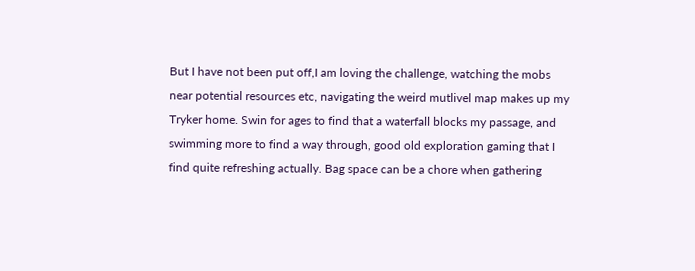But I have not been put off,I am loving the challenge, watching the mobs near potential resources etc, navigating the weird mutlivel map makes up my Tryker home. Swin for ages to find that a waterfall blocks my passage, and swimming more to find a way through, good old exploration gaming that I find quite refreshing actually. Bag space can be a chore when gathering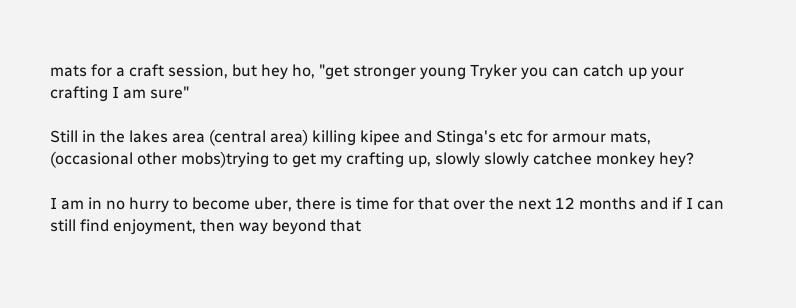mats for a craft session, but hey ho, "get stronger young Tryker you can catch up your crafting I am sure"

Still in the lakes area (central area) killing kipee and Stinga's etc for armour mats, (occasional other mobs)trying to get my crafting up, slowly slowly catchee monkey hey?

I am in no hurry to become uber, there is time for that over the next 12 months and if I can still find enjoyment, then way beyond that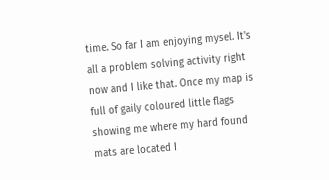time. So far I am enjoying mysel. It's all a problem solving activity right now and I like that. Once my map is full of gaily coloured little flags showing me where my hard found mats are located I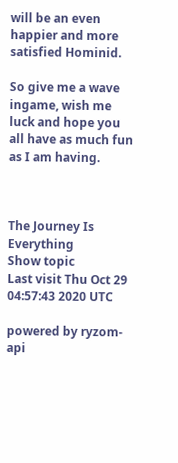will be an even happier and more satisfied Hominid.

So give me a wave ingame, wish me luck and hope you all have as much fun as I am having.



The Journey Is Everything
Show topic
Last visit Thu Oct 29 04:57:43 2020 UTC

powered by ryzom-api